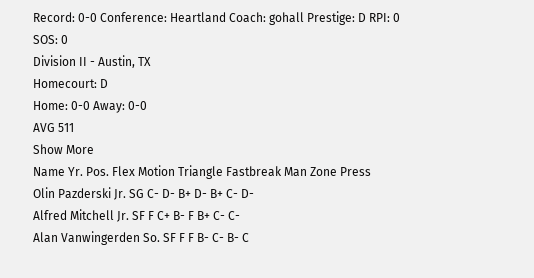Record: 0-0 Conference: Heartland Coach: gohall Prestige: D RPI: 0 SOS: 0
Division II - Austin, TX
Homecourt: D
Home: 0-0 Away: 0-0
AVG 511
Show More
Name Yr. Pos. Flex Motion Triangle Fastbreak Man Zone Press
Olin Pazderski Jr. SG C- D- B+ D- B+ C- D-
Alfred Mitchell Jr. SF F C+ B- F B+ C- C-
Alan Vanwingerden So. SF F F B- C- B- C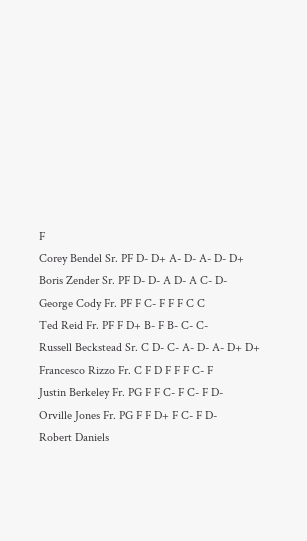F
Corey Bendel Sr. PF D- D+ A- D- A- D- D+
Boris Zender Sr. PF D- D- A D- A C- D-
George Cody Fr. PF F C- F F F C C
Ted Reid Fr. PF F D+ B- F B- C- C-
Russell Beckstead Sr. C D- C- A- D- A- D+ D+
Francesco Rizzo Fr. C F D F F F C- F
Justin Berkeley Fr. PG F F C- F C- F D-
Orville Jones Fr. PG F F D+ F C- F D-
Robert Daniels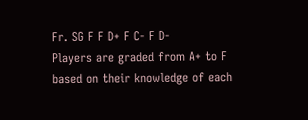Fr. SG F F D+ F C- F D-
Players are graded from A+ to F based on their knowledge of each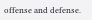offense and defense.